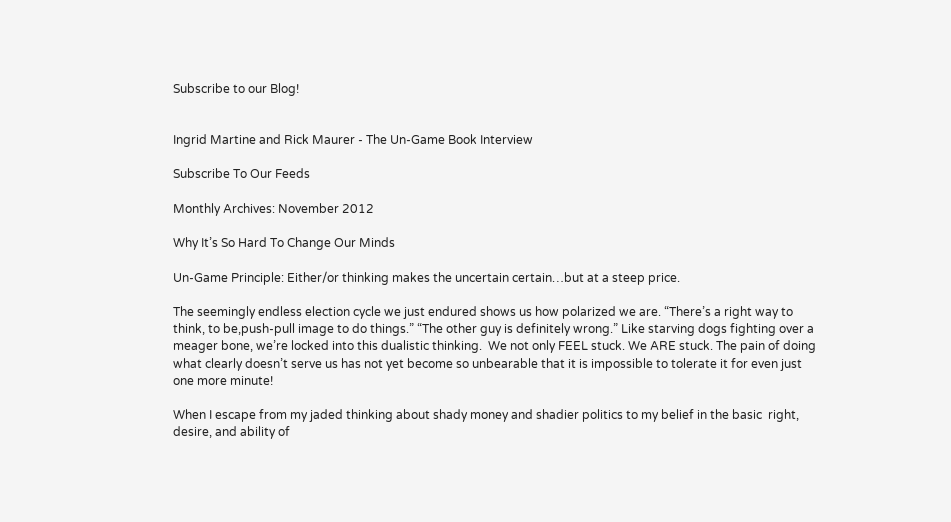Subscribe to our Blog!


Ingrid Martine and Rick Maurer - The Un-Game Book Interview

Subscribe To Our Feeds

Monthly Archives: November 2012

Why It’s So Hard To Change Our Minds

Un-Game Principle: Either/or thinking makes the uncertain certain…but at a steep price.

The seemingly endless election cycle we just endured shows us how polarized we are. “There’s a right way to think, to be,push-pull image to do things.” “The other guy is definitely wrong.” Like starving dogs fighting over a meager bone, we’re locked into this dualistic thinking.  We not only FEEL stuck. We ARE stuck. The pain of doing what clearly doesn’t serve us has not yet become so unbearable that it is impossible to tolerate it for even just one more minute!

When I escape from my jaded thinking about shady money and shadier politics to my belief in the basic  right, desire, and ability of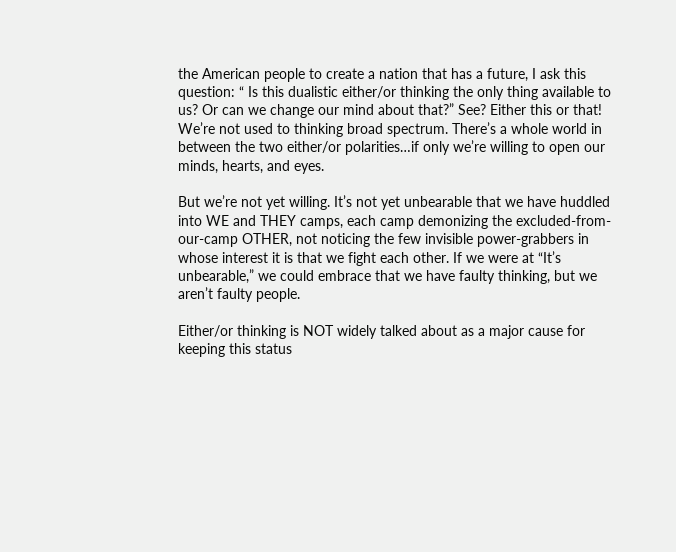the American people to create a nation that has a future, I ask this question: “ Is this dualistic either/or thinking the only thing available to us? Or can we change our mind about that?” See? Either this or that! We’re not used to thinking broad spectrum. There’s a whole world in between the two either/or polarities…if only we’re willing to open our minds, hearts, and eyes.

But we’re not yet willing. It’s not yet unbearable that we have huddled into WE and THEY camps, each camp demonizing the excluded-from-our-camp OTHER, not noticing the few invisible power-grabbers in whose interest it is that we fight each other. If we were at “It’s unbearable,” we could embrace that we have faulty thinking, but we aren’t faulty people.

Either/or thinking is NOT widely talked about as a major cause for keeping this status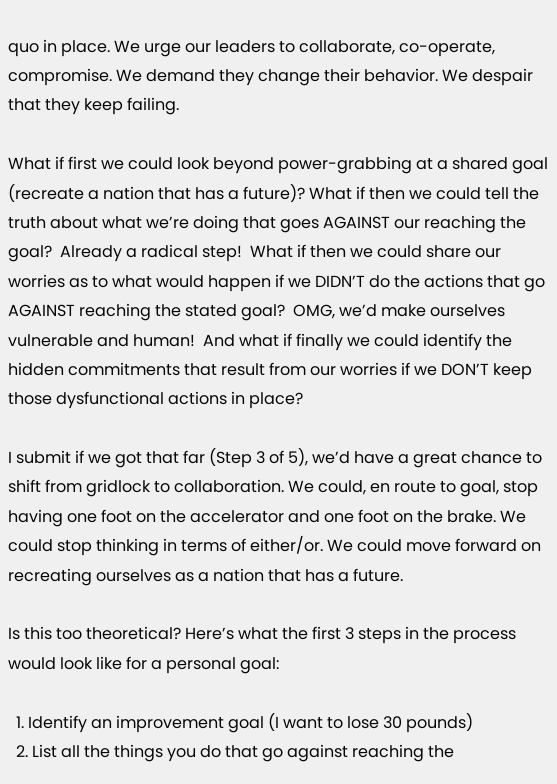quo in place. We urge our leaders to collaborate, co-operate, compromise. We demand they change their behavior. We despair that they keep failing.

What if first we could look beyond power-grabbing at a shared goal (recreate a nation that has a future)? What if then we could tell the truth about what we’re doing that goes AGAINST our reaching the goal?  Already a radical step!  What if then we could share our worries as to what would happen if we DIDN’T do the actions that go AGAINST reaching the stated goal?  OMG, we’d make ourselves vulnerable and human!  And what if finally we could identify the hidden commitments that result from our worries if we DON’T keep those dysfunctional actions in place?

I submit if we got that far (Step 3 of 5), we’d have a great chance to shift from gridlock to collaboration. We could, en route to goal, stop having one foot on the accelerator and one foot on the brake. We could stop thinking in terms of either/or. We could move forward on recreating ourselves as a nation that has a future.

Is this too theoretical? Here’s what the first 3 steps in the process would look like for a personal goal:

  1. Identify an improvement goal (I want to lose 30 pounds)
  2. List all the things you do that go against reaching the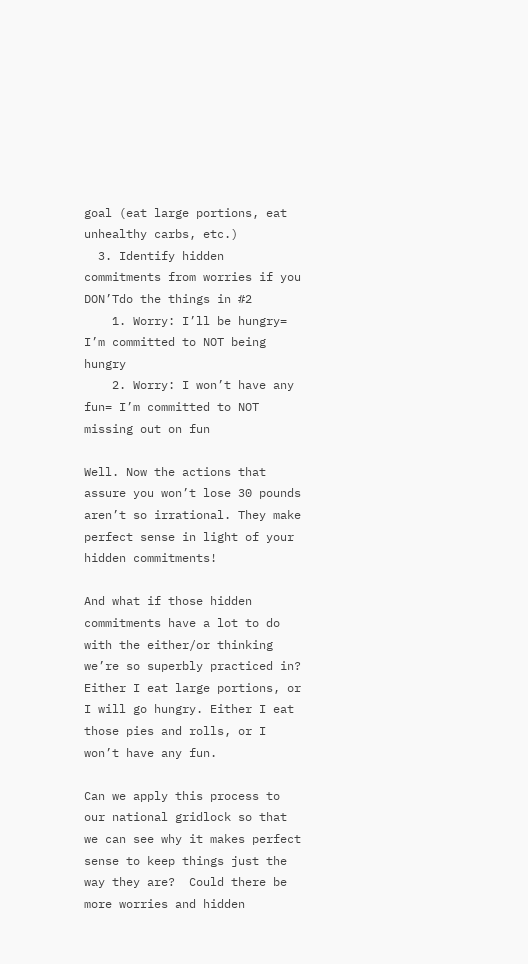goal (eat large portions, eat unhealthy carbs, etc.)
  3. Identify hidden commitments from worries if you DON’Tdo the things in #2
    1. Worry: I’ll be hungry= I’m committed to NOT being hungry
    2. Worry: I won’t have any fun= I’m committed to NOT missing out on fun

Well. Now the actions that assure you won’t lose 30 pounds aren’t so irrational. They make perfect sense in light of your hidden commitments!

And what if those hidden commitments have a lot to do with the either/or thinking we’re so superbly practiced in? Either I eat large portions, or I will go hungry. Either I eat those pies and rolls, or I won’t have any fun.

Can we apply this process to our national gridlock so that we can see why it makes perfect sense to keep things just the way they are?  Could there be more worries and hidden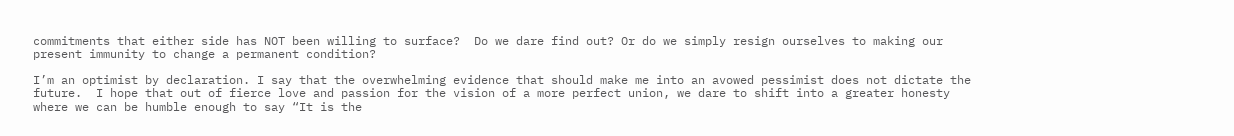commitments that either side has NOT been willing to surface?  Do we dare find out? Or do we simply resign ourselves to making our present immunity to change a permanent condition?

I’m an optimist by declaration. I say that the overwhelming evidence that should make me into an avowed pessimist does not dictate the future.  I hope that out of fierce love and passion for the vision of a more perfect union, we dare to shift into a greater honesty where we can be humble enough to say “It is the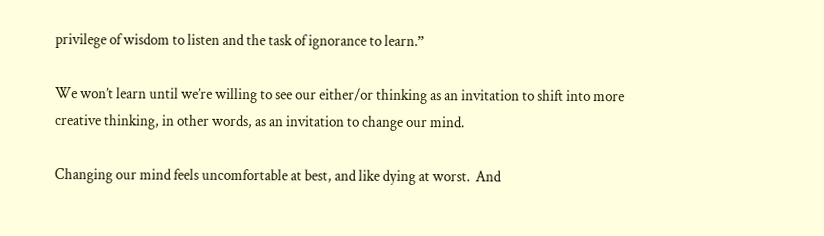privilege of wisdom to listen and the task of ignorance to learn.”

We won’t learn until we’re willing to see our either/or thinking as an invitation to shift into more creative thinking, in other words, as an invitation to change our mind.

Changing our mind feels uncomfortable at best, and like dying at worst.  And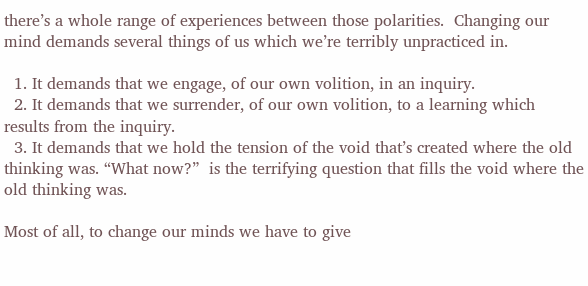there’s a whole range of experiences between those polarities.  Changing our mind demands several things of us which we’re terribly unpracticed in.

  1. It demands that we engage, of our own volition, in an inquiry.
  2. It demands that we surrender, of our own volition, to a learning which results from the inquiry.
  3. It demands that we hold the tension of the void that’s created where the old thinking was. “What now?”  is the terrifying question that fills the void where the old thinking was.

Most of all, to change our minds we have to give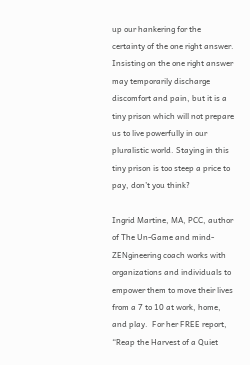up our hankering for the certainty of the one right answer. Insisting on the one right answer may temporarily discharge discomfort and pain, but it is a tiny prison which will not prepare us to live powerfully in our pluralistic world. Staying in this tiny prison is too steep a price to pay, don’t you think?

Ingrid Martine, MA, PCC, author of The Un-Game and mind-ZENgineering coach works with organizations and individuals to empower them to move their lives from a 7 to 10 at work, home, and play.  For her FREE report, “Reap the Harvest of a Quiet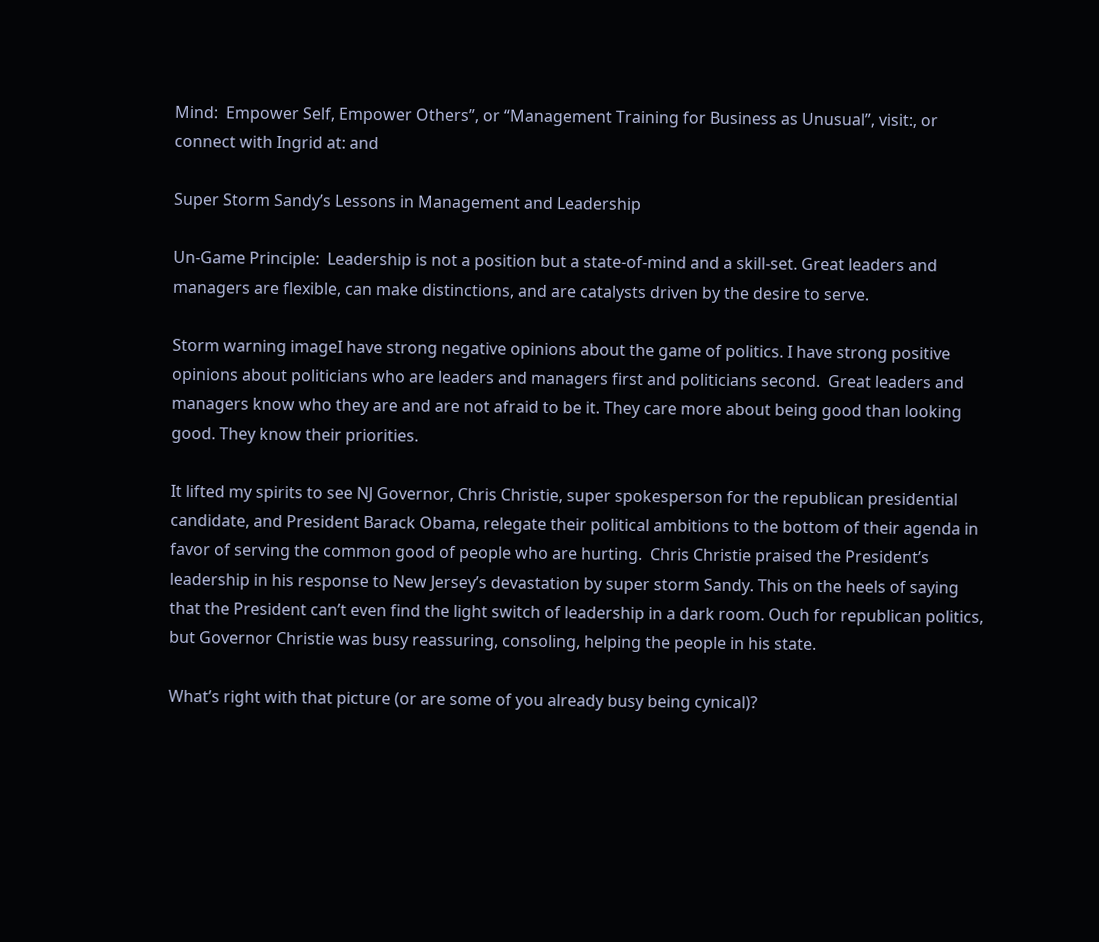Mind:  Empower Self, Empower Others”, or “Management Training for Business as Unusual”, visit:, or connect with Ingrid at: and

Super Storm Sandy’s Lessons in Management and Leadership

Un-Game Principle:  Leadership is not a position but a state-of-mind and a skill-set. Great leaders and managers are flexible, can make distinctions, and are catalysts driven by the desire to serve.

Storm warning imageI have strong negative opinions about the game of politics. I have strong positive opinions about politicians who are leaders and managers first and politicians second.  Great leaders and managers know who they are and are not afraid to be it. They care more about being good than looking good. They know their priorities.

It lifted my spirits to see NJ Governor, Chris Christie, super spokesperson for the republican presidential candidate, and President Barack Obama, relegate their political ambitions to the bottom of their agenda in favor of serving the common good of people who are hurting.  Chris Christie praised the President’s leadership in his response to New Jersey’s devastation by super storm Sandy. This on the heels of saying that the President can’t even find the light switch of leadership in a dark room. Ouch for republican politics, but Governor Christie was busy reassuring, consoling, helping the people in his state.

What’s right with that picture (or are some of you already busy being cynical)?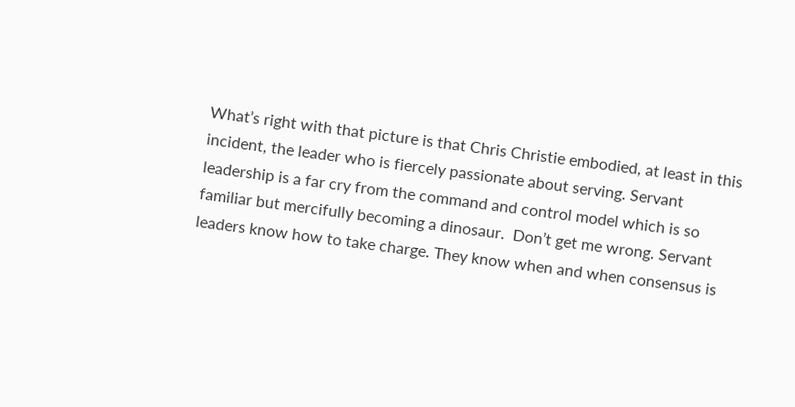What’s right with that picture is that Chris Christie embodied, at least in this incident, the leader who is fiercely passionate about serving. Servant leadership is a far cry from the command and control model which is so familiar but mercifully becoming a dinosaur.  Don’t get me wrong. Servant leaders know how to take charge. They know when and when consensus is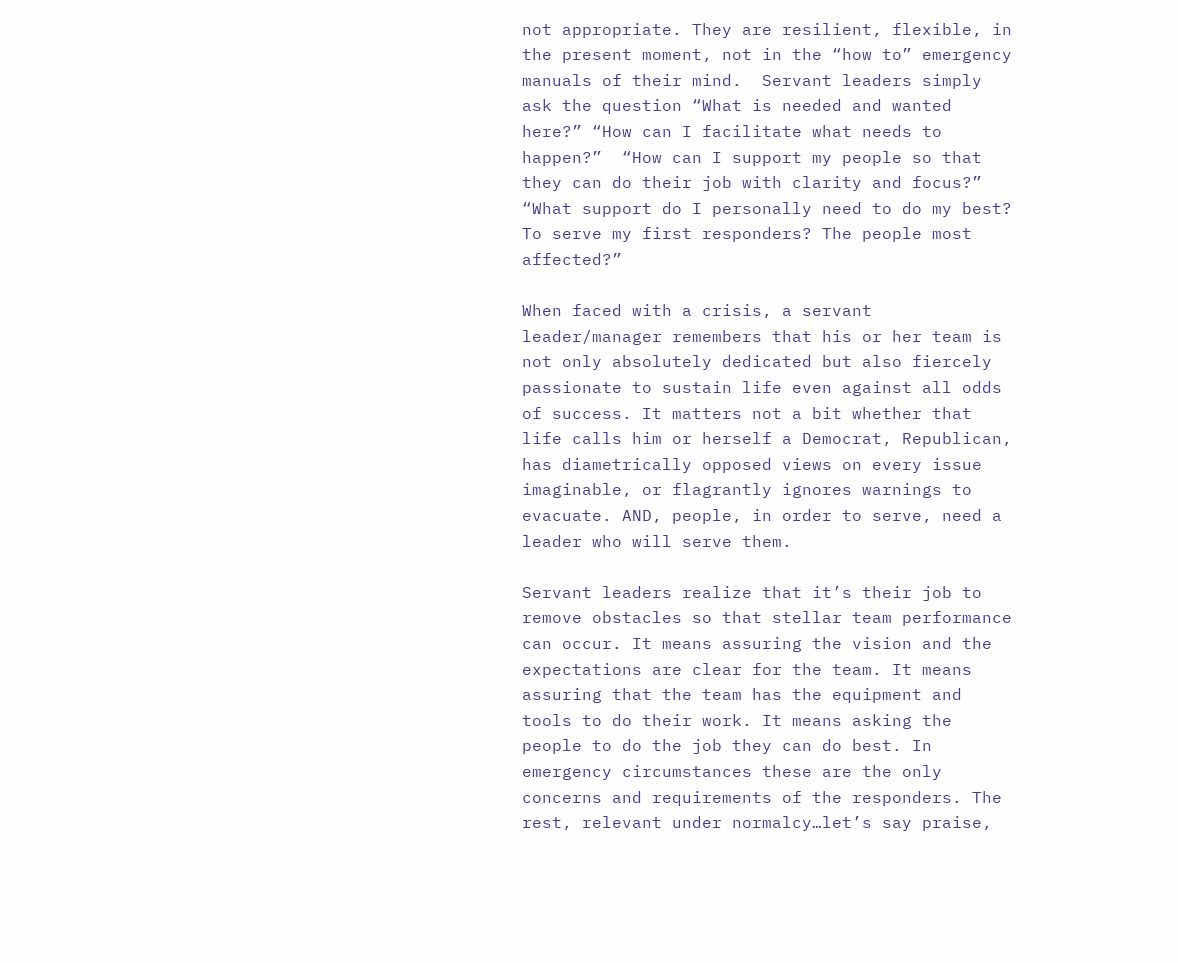not appropriate. They are resilient, flexible, in the present moment, not in the “how to” emergency manuals of their mind.  Servant leaders simply ask the question “What is needed and wanted here?” “How can I facilitate what needs to happen?”  “How can I support my people so that they can do their job with clarity and focus?” “What support do I personally need to do my best? To serve my first responders? The people most affected?”

When faced with a crisis, a servant leader/manager remembers that his or her team is not only absolutely dedicated but also fiercely passionate to sustain life even against all odds of success. It matters not a bit whether that life calls him or herself a Democrat, Republican, has diametrically opposed views on every issue imaginable, or flagrantly ignores warnings to evacuate. AND, people, in order to serve, need a leader who will serve them.

Servant leaders realize that it’s their job to remove obstacles so that stellar team performance can occur. It means assuring the vision and the expectations are clear for the team. It means assuring that the team has the equipment and tools to do their work. It means asking the people to do the job they can do best. In emergency circumstances these are the only concerns and requirements of the responders. The rest, relevant under normalcy…let’s say praise,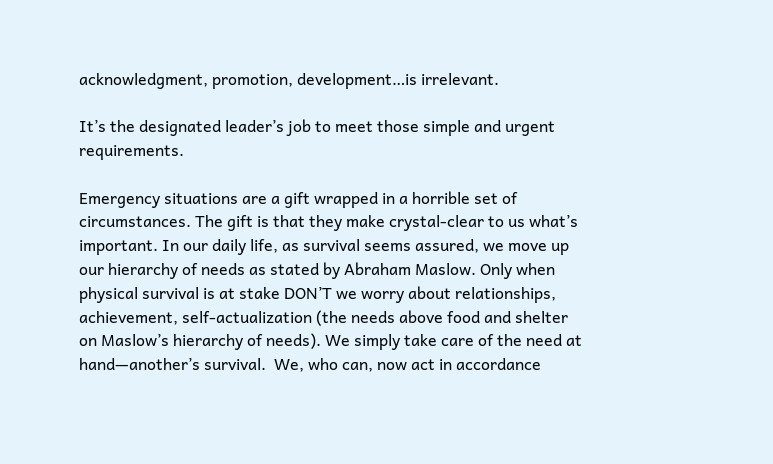acknowledgment, promotion, development…is irrelevant.

It’s the designated leader’s job to meet those simple and urgent requirements.

Emergency situations are a gift wrapped in a horrible set of circumstances. The gift is that they make crystal-clear to us what’s important. In our daily life, as survival seems assured, we move up our hierarchy of needs as stated by Abraham Maslow. Only when physical survival is at stake DON’T we worry about relationships, achievement, self-actualization (the needs above food and shelter on Maslow’s hierarchy of needs). We simply take care of the need at hand—another’s survival.  We, who can, now act in accordance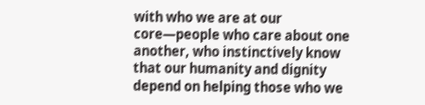with who we are at our core—people who care about one another, who instinctively know that our humanity and dignity depend on helping those who we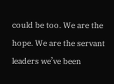could be too. We are the hope. We are the servant leaders we’ve been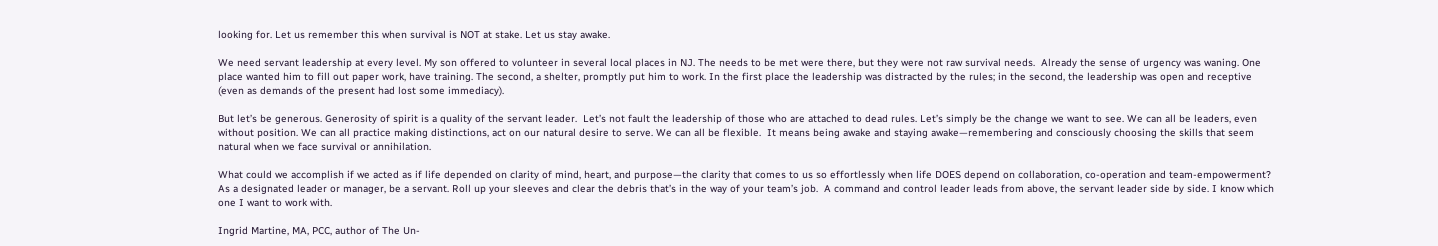looking for. Let us remember this when survival is NOT at stake. Let us stay awake.

We need servant leadership at every level. My son offered to volunteer in several local places in NJ. The needs to be met were there, but they were not raw survival needs.  Already the sense of urgency was waning. One place wanted him to fill out paper work, have training. The second, a shelter, promptly put him to work. In the first place the leadership was distracted by the rules; in the second, the leadership was open and receptive (even as demands of the present had lost some immediacy).

But let’s be generous. Generosity of spirit is a quality of the servant leader.  Let’s not fault the leadership of those who are attached to dead rules. Let’s simply be the change we want to see. We can all be leaders, even without position. We can all practice making distinctions, act on our natural desire to serve. We can all be flexible.  It means being awake and staying awake—remembering and consciously choosing the skills that seem natural when we face survival or annihilation.

What could we accomplish if we acted as if life depended on clarity of mind, heart, and purpose—the clarity that comes to us so effortlessly when life DOES depend on collaboration, co-operation and team-empowerment? As a designated leader or manager, be a servant. Roll up your sleeves and clear the debris that’s in the way of your team’s job.  A command and control leader leads from above, the servant leader side by side. I know which one I want to work with.

Ingrid Martine, MA, PCC, author of The Un-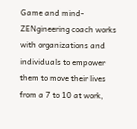Game and mind-ZENgineering coach works with organizations and individuals to empower them to move their lives from a 7 to 10 at work,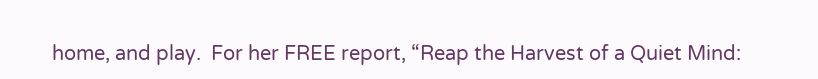home, and play.  For her FREE report, “Reap the Harvest of a Quiet Mind: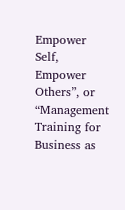Empower Self, Empower Others”, or “Management Training for Business as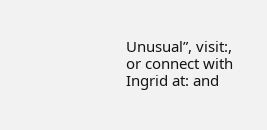Unusual”, visit:, or connect with Ingrid at: and